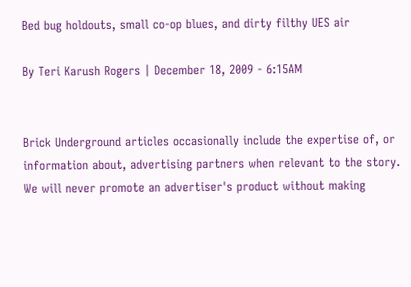Bed bug holdouts, small co-op blues, and dirty filthy UES air

By Teri Karush Rogers | December 18, 2009 - 6:15AM


Brick Underground articles occasionally include the expertise of, or information about, advertising partners when relevant to the story. We will never promote an advertiser's product without making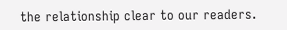the relationship clear to our readers.